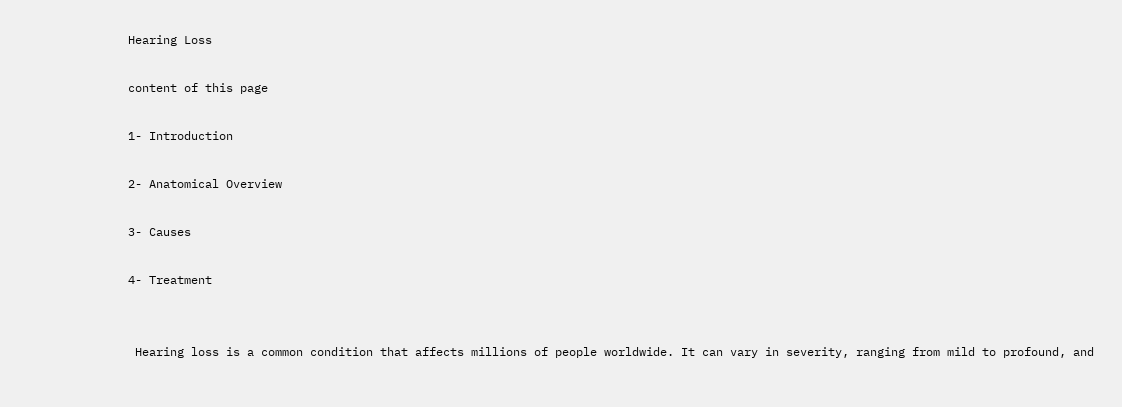Hearing Loss

content of this page

1- Introduction

2- Anatomical Overview

3- Causes

4- Treatment


 Hearing loss is a common condition that affects millions of people worldwide. It can vary in severity, ranging from mild to profound, and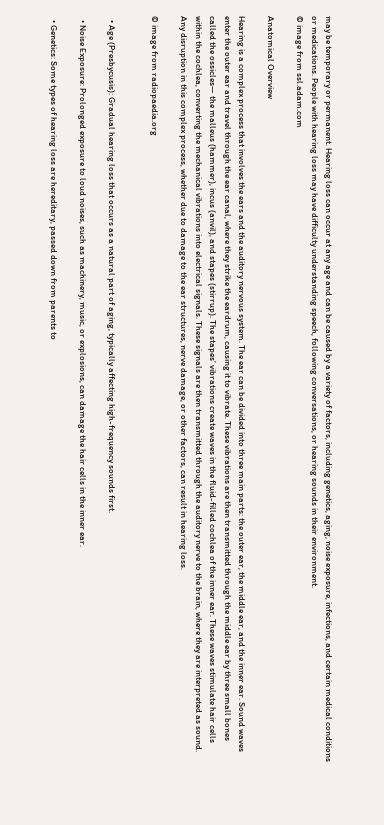may be temporary or permanent. Hearing loss can occur at any age and can be caused by a variety of factors, including genetics, aging, noise exposure, infections, and certain medical conditions or medications. People with hearing loss may have difficulty understanding speech, following conversations, or hearing sounds in their environment.
© image from ssl.adam.com

Anatomical Overview

Hearing is a complex process that involves the ears and the auditory nervous system. The ear can be divided into three main parts: the outer ear, the middle ear, and the inner ear. Sound waves enter the outer ear and travel through the ear canal, where they strike the eardrum, causing it to vibrate. These vibrations are then transmitted through the middle ear by three small bones called the ossicles— the malleus (hammer), incus (anvil), and stapes (stirrup). The stapes’ vibrations create waves in the fluid-filled cochlea of the inner ear. These waves stimulate hair cells within the cochlea, converting the mechanical vibrations into electrical signals. These signals are then transmitted through the auditory nerve to the brain, where they are interpreted as sound. Any disruption in this complex process, whether due to damage to the ear structures, nerve damage, or other factors, can result in hearing loss.

© image from radiopaedia.org


  • Age (Presbycusis): Gradual hearing loss that occurs as a natural part of aging, typically affecting high-frequency sounds first.

  • Noise Exposure: Prolonged exposure to loud noises, such as machinery, music, or explosions, can damage the hair cells in the inner ear.

  • Genetics: Some types of hearing loss are hereditary, passed down from parents to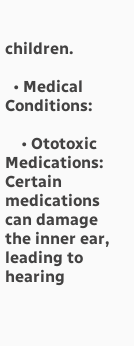children.

  • Medical Conditions:

    • Ototoxic Medications: Certain medications can damage the inner ear, leading to hearing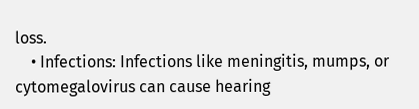loss.
    • Infections: Infections like meningitis, mumps, or cytomegalovirus can cause hearing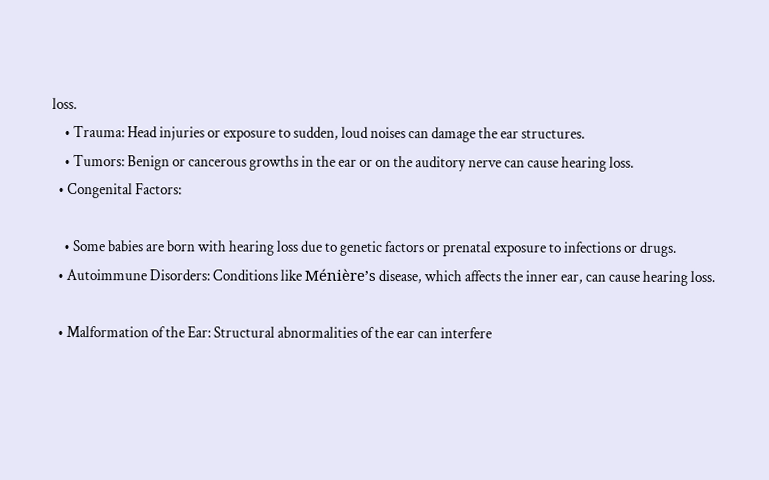loss.
    • Trauma: Head injuries or exposure to sudden, loud noises can damage the ear structures.
    • Tumors: Benign or cancerous growths in the ear or on the auditory nerve can cause hearing loss.
  • Congenital Factors:

    • Some babies are born with hearing loss due to genetic factors or prenatal exposure to infections or drugs.
  • Autoimmune Disorders: Conditions like Ménière’s disease, which affects the inner ear, can cause hearing loss.

  • Malformation of the Ear: Structural abnormalities of the ear can interfere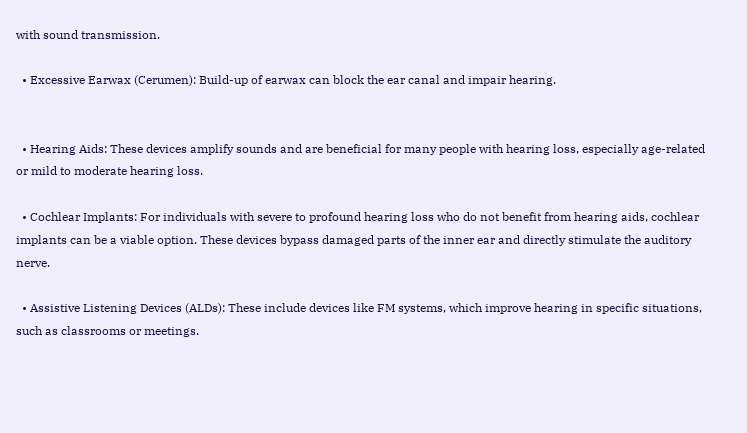with sound transmission.

  • Excessive Earwax (Cerumen): Build-up of earwax can block the ear canal and impair hearing.


  • Hearing Aids: These devices amplify sounds and are beneficial for many people with hearing loss, especially age-related or mild to moderate hearing loss.

  • Cochlear Implants: For individuals with severe to profound hearing loss who do not benefit from hearing aids, cochlear implants can be a viable option. These devices bypass damaged parts of the inner ear and directly stimulate the auditory nerve.

  • Assistive Listening Devices (ALDs): These include devices like FM systems, which improve hearing in specific situations, such as classrooms or meetings.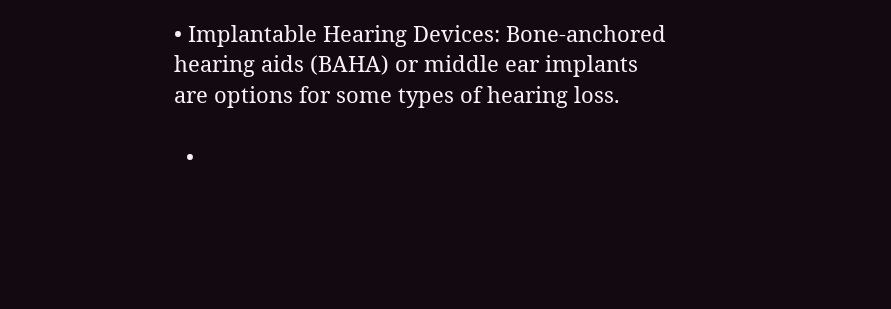• Implantable Hearing Devices: Bone-anchored hearing aids (BAHA) or middle ear implants are options for some types of hearing loss.

  •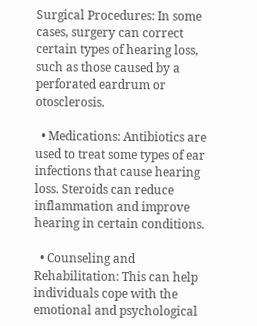Surgical Procedures: In some cases, surgery can correct certain types of hearing loss, such as those caused by a perforated eardrum or otosclerosis.

  • Medications: Antibiotics are used to treat some types of ear infections that cause hearing loss. Steroids can reduce inflammation and improve hearing in certain conditions.

  • Counseling and Rehabilitation: This can help individuals cope with the emotional and psychological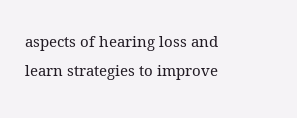aspects of hearing loss and learn strategies to improve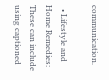communication.

  • Lifestyle and Home Remedies: These can include using captioned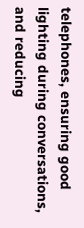telephones, ensuring good lighting during conversations, and reducing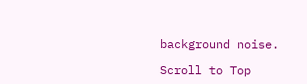background noise.

Scroll to Top